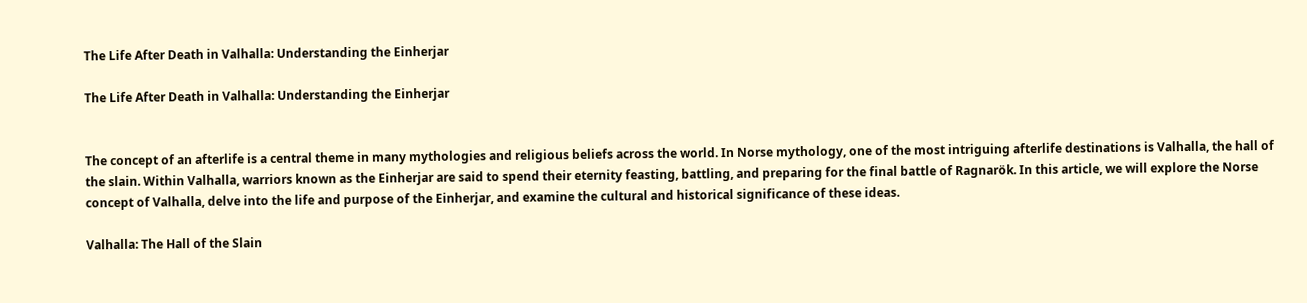The Life After Death in Valhalla: Understanding the Einherjar

The Life After Death in Valhalla: Understanding the Einherjar


The concept of an afterlife is a central theme in many mythologies and religious beliefs across the world. In Norse mythology, one of the most intriguing afterlife destinations is Valhalla, the hall of the slain. Within Valhalla, warriors known as the Einherjar are said to spend their eternity feasting, battling, and preparing for the final battle of Ragnarök. In this article, we will explore the Norse concept of Valhalla, delve into the life and purpose of the Einherjar, and examine the cultural and historical significance of these ideas.

Valhalla: The Hall of the Slain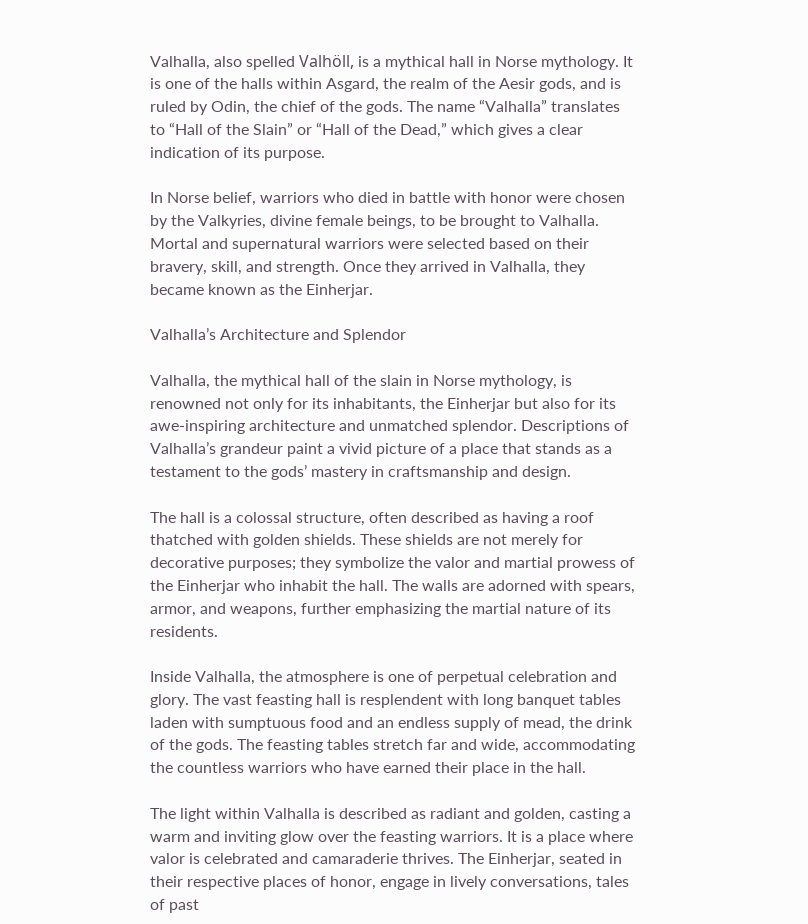Valhalla, also spelled Valhöll, is a mythical hall in Norse mythology. It is one of the halls within Asgard, the realm of the Aesir gods, and is ruled by Odin, the chief of the gods. The name “Valhalla” translates to “Hall of the Slain” or “Hall of the Dead,” which gives a clear indication of its purpose.

In Norse belief, warriors who died in battle with honor were chosen by the Valkyries, divine female beings, to be brought to Valhalla. Mortal and supernatural warriors were selected based on their bravery, skill, and strength. Once they arrived in Valhalla, they became known as the Einherjar.

Valhalla’s Architecture and Splendor

Valhalla, the mythical hall of the slain in Norse mythology, is renowned not only for its inhabitants, the Einherjar but also for its awe-inspiring architecture and unmatched splendor. Descriptions of Valhalla’s grandeur paint a vivid picture of a place that stands as a testament to the gods’ mastery in craftsmanship and design.

The hall is a colossal structure, often described as having a roof thatched with golden shields. These shields are not merely for decorative purposes; they symbolize the valor and martial prowess of the Einherjar who inhabit the hall. The walls are adorned with spears, armor, and weapons, further emphasizing the martial nature of its residents.

Inside Valhalla, the atmosphere is one of perpetual celebration and glory. The vast feasting hall is resplendent with long banquet tables laden with sumptuous food and an endless supply of mead, the drink of the gods. The feasting tables stretch far and wide, accommodating the countless warriors who have earned their place in the hall.

The light within Valhalla is described as radiant and golden, casting a warm and inviting glow over the feasting warriors. It is a place where valor is celebrated and camaraderie thrives. The Einherjar, seated in their respective places of honor, engage in lively conversations, tales of past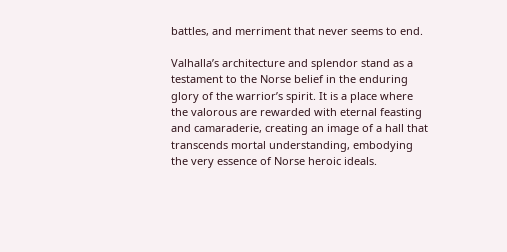battles, and merriment that never seems to end.

Valhalla’s architecture and splendor stand as a testament to the Norse belief in the enduring glory of the warrior’s spirit. It is a place where the valorous are rewarded with eternal feasting and camaraderie, creating an image of a hall that transcends mortal understanding, embodying the very essence of Norse heroic ideals.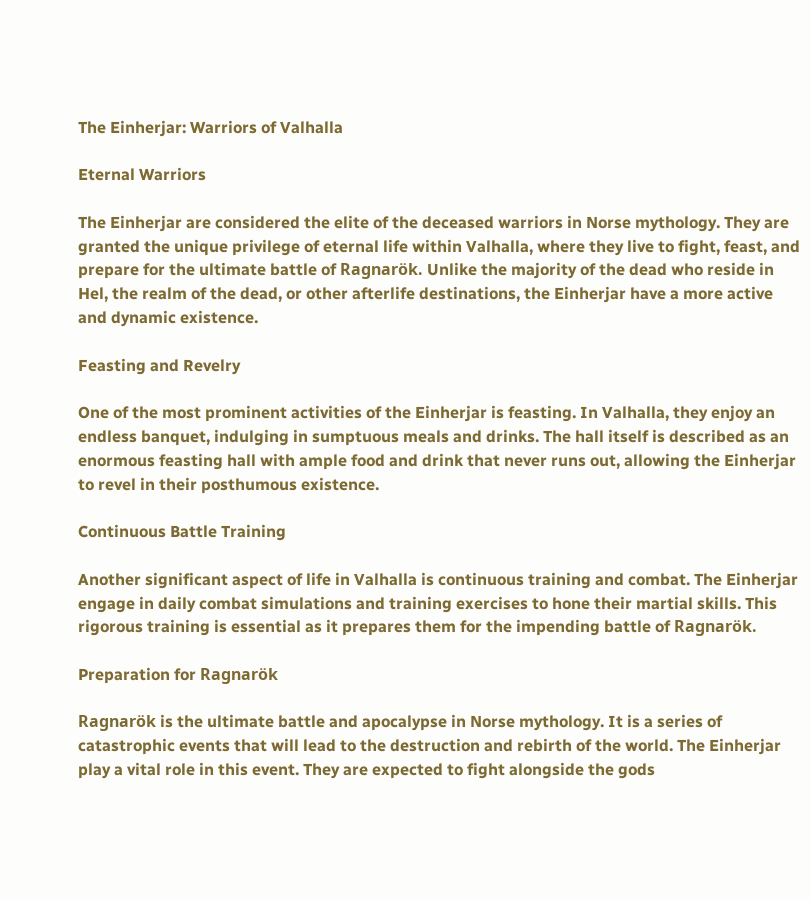The Einherjar: Warriors of Valhalla

Eternal Warriors

The Einherjar are considered the elite of the deceased warriors in Norse mythology. They are granted the unique privilege of eternal life within Valhalla, where they live to fight, feast, and prepare for the ultimate battle of Ragnarök. Unlike the majority of the dead who reside in Hel, the realm of the dead, or other afterlife destinations, the Einherjar have a more active and dynamic existence.

Feasting and Revelry

One of the most prominent activities of the Einherjar is feasting. In Valhalla, they enjoy an endless banquet, indulging in sumptuous meals and drinks. The hall itself is described as an enormous feasting hall with ample food and drink that never runs out, allowing the Einherjar to revel in their posthumous existence.

Continuous Battle Training

Another significant aspect of life in Valhalla is continuous training and combat. The Einherjar engage in daily combat simulations and training exercises to hone their martial skills. This rigorous training is essential as it prepares them for the impending battle of Ragnarök.

Preparation for Ragnarök

Ragnarök is the ultimate battle and apocalypse in Norse mythology. It is a series of catastrophic events that will lead to the destruction and rebirth of the world. The Einherjar play a vital role in this event. They are expected to fight alongside the gods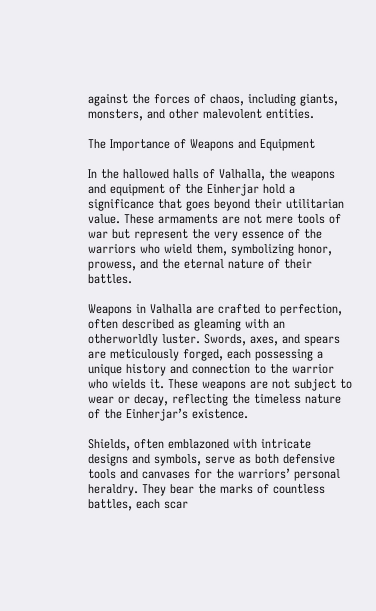against the forces of chaos, including giants, monsters, and other malevolent entities.

The Importance of Weapons and Equipment

In the hallowed halls of Valhalla, the weapons and equipment of the Einherjar hold a significance that goes beyond their utilitarian value. These armaments are not mere tools of war but represent the very essence of the warriors who wield them, symbolizing honor, prowess, and the eternal nature of their battles.

Weapons in Valhalla are crafted to perfection, often described as gleaming with an otherworldly luster. Swords, axes, and spears are meticulously forged, each possessing a unique history and connection to the warrior who wields it. These weapons are not subject to wear or decay, reflecting the timeless nature of the Einherjar’s existence.

Shields, often emblazoned with intricate designs and symbols, serve as both defensive tools and canvases for the warriors’ personal heraldry. They bear the marks of countless battles, each scar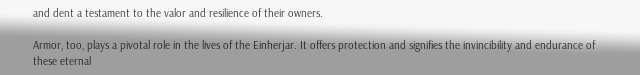and dent a testament to the valor and resilience of their owners.

Armor, too, plays a pivotal role in the lives of the Einherjar. It offers protection and signifies the invincibility and endurance of these eternal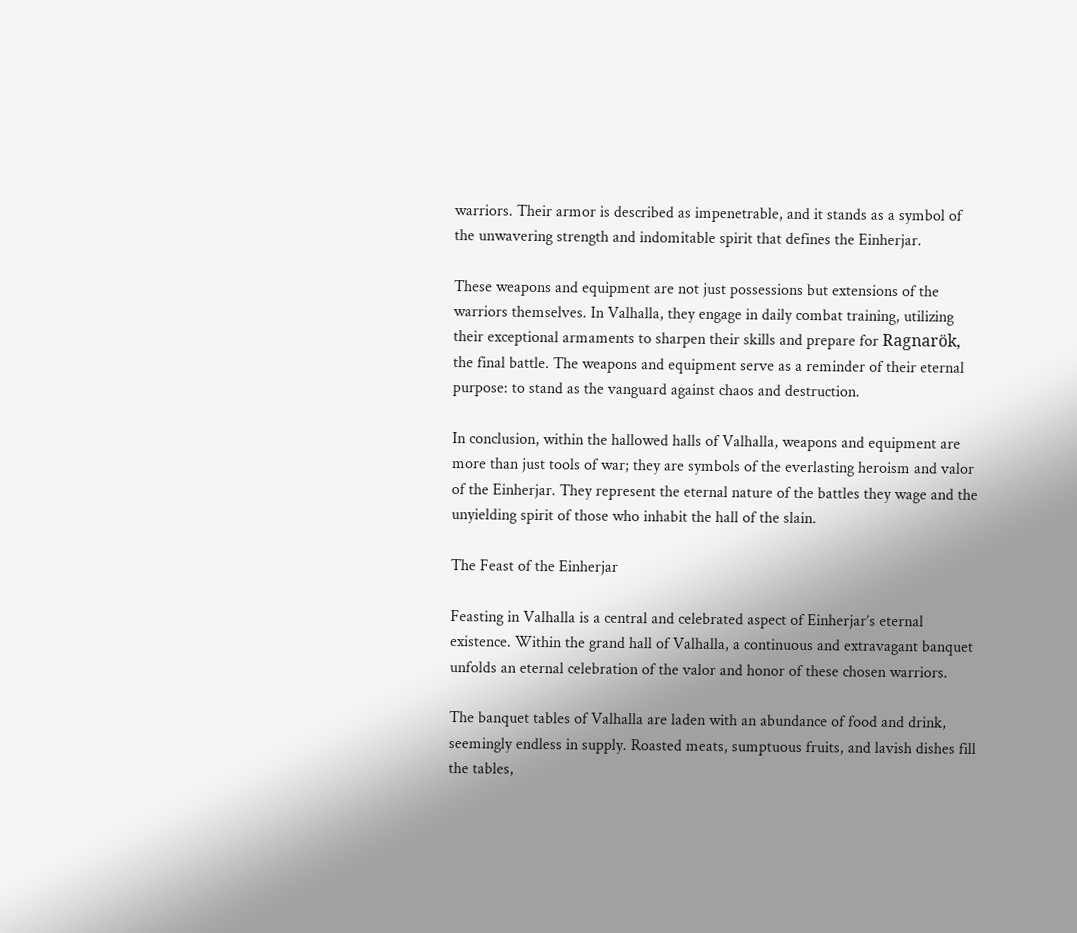warriors. Their armor is described as impenetrable, and it stands as a symbol of the unwavering strength and indomitable spirit that defines the Einherjar.

These weapons and equipment are not just possessions but extensions of the warriors themselves. In Valhalla, they engage in daily combat training, utilizing their exceptional armaments to sharpen their skills and prepare for Ragnarök, the final battle. The weapons and equipment serve as a reminder of their eternal purpose: to stand as the vanguard against chaos and destruction.

In conclusion, within the hallowed halls of Valhalla, weapons and equipment are more than just tools of war; they are symbols of the everlasting heroism and valor of the Einherjar. They represent the eternal nature of the battles they wage and the unyielding spirit of those who inhabit the hall of the slain.

The Feast of the Einherjar

Feasting in Valhalla is a central and celebrated aspect of Einherjar’s eternal existence. Within the grand hall of Valhalla, a continuous and extravagant banquet unfolds an eternal celebration of the valor and honor of these chosen warriors.

The banquet tables of Valhalla are laden with an abundance of food and drink, seemingly endless in supply. Roasted meats, sumptuous fruits, and lavish dishes fill the tables,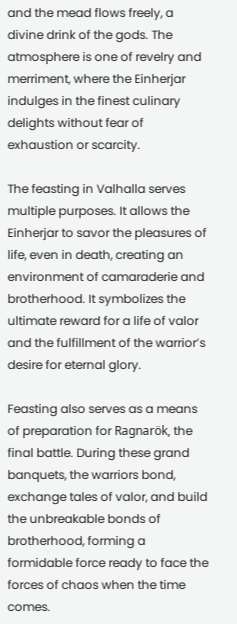and the mead flows freely, a divine drink of the gods. The atmosphere is one of revelry and merriment, where the Einherjar indulges in the finest culinary delights without fear of exhaustion or scarcity.

The feasting in Valhalla serves multiple purposes. It allows the Einherjar to savor the pleasures of life, even in death, creating an environment of camaraderie and brotherhood. It symbolizes the ultimate reward for a life of valor and the fulfillment of the warrior’s desire for eternal glory.

Feasting also serves as a means of preparation for Ragnarök, the final battle. During these grand banquets, the warriors bond, exchange tales of valor, and build the unbreakable bonds of brotherhood, forming a formidable force ready to face the forces of chaos when the time comes.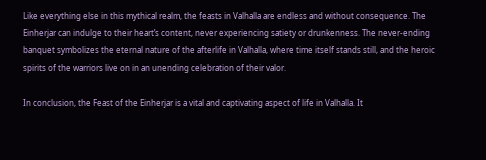Like everything else in this mythical realm, the feasts in Valhalla are endless and without consequence. The Einherjar can indulge to their heart’s content, never experiencing satiety or drunkenness. The never-ending banquet symbolizes the eternal nature of the afterlife in Valhalla, where time itself stands still, and the heroic spirits of the warriors live on in an unending celebration of their valor.

In conclusion, the Feast of the Einherjar is a vital and captivating aspect of life in Valhalla. It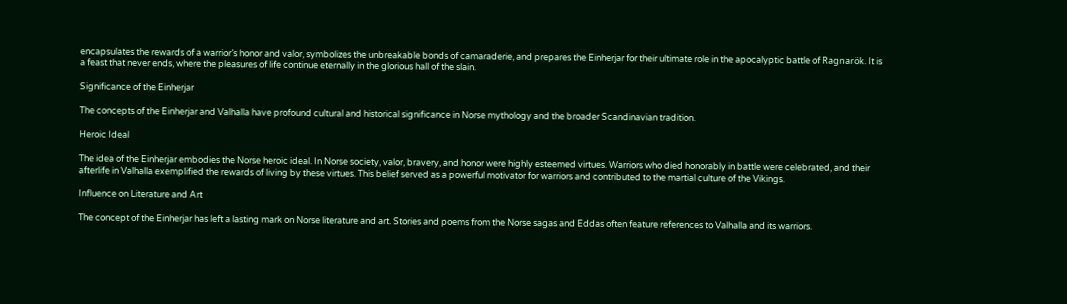encapsulates the rewards of a warrior’s honor and valor, symbolizes the unbreakable bonds of camaraderie, and prepares the Einherjar for their ultimate role in the apocalyptic battle of Ragnarök. It is a feast that never ends, where the pleasures of life continue eternally in the glorious hall of the slain.

Significance of the Einherjar

The concepts of the Einherjar and Valhalla have profound cultural and historical significance in Norse mythology and the broader Scandinavian tradition.

Heroic Ideal

The idea of the Einherjar embodies the Norse heroic ideal. In Norse society, valor, bravery, and honor were highly esteemed virtues. Warriors who died honorably in battle were celebrated, and their afterlife in Valhalla exemplified the rewards of living by these virtues. This belief served as a powerful motivator for warriors and contributed to the martial culture of the Vikings.

Influence on Literature and Art

The concept of the Einherjar has left a lasting mark on Norse literature and art. Stories and poems from the Norse sagas and Eddas often feature references to Valhalla and its warriors.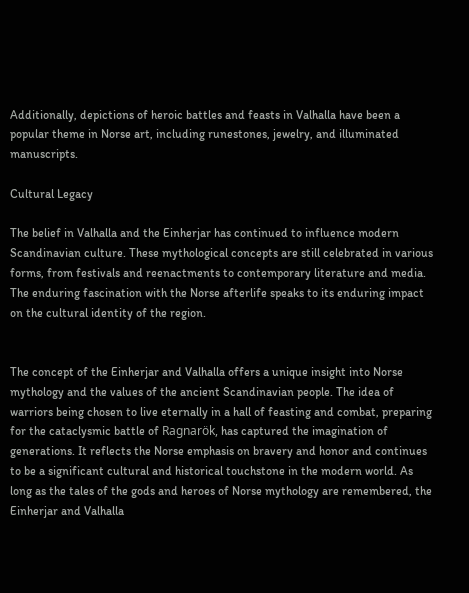Additionally, depictions of heroic battles and feasts in Valhalla have been a popular theme in Norse art, including runestones, jewelry, and illuminated manuscripts.

Cultural Legacy

The belief in Valhalla and the Einherjar has continued to influence modern Scandinavian culture. These mythological concepts are still celebrated in various forms, from festivals and reenactments to contemporary literature and media. The enduring fascination with the Norse afterlife speaks to its enduring impact on the cultural identity of the region.


The concept of the Einherjar and Valhalla offers a unique insight into Norse mythology and the values of the ancient Scandinavian people. The idea of warriors being chosen to live eternally in a hall of feasting and combat, preparing for the cataclysmic battle of Ragnarök, has captured the imagination of generations. It reflects the Norse emphasis on bravery and honor and continues to be a significant cultural and historical touchstone in the modern world. As long as the tales of the gods and heroes of Norse mythology are remembered, the Einherjar and Valhalla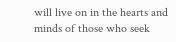will live on in the hearts and minds of those who seek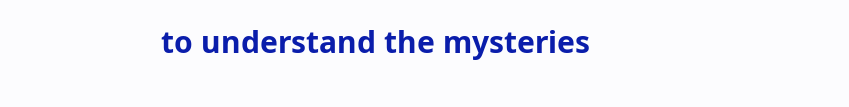to understand the mysteries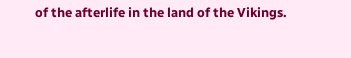of the afterlife in the land of the Vikings.